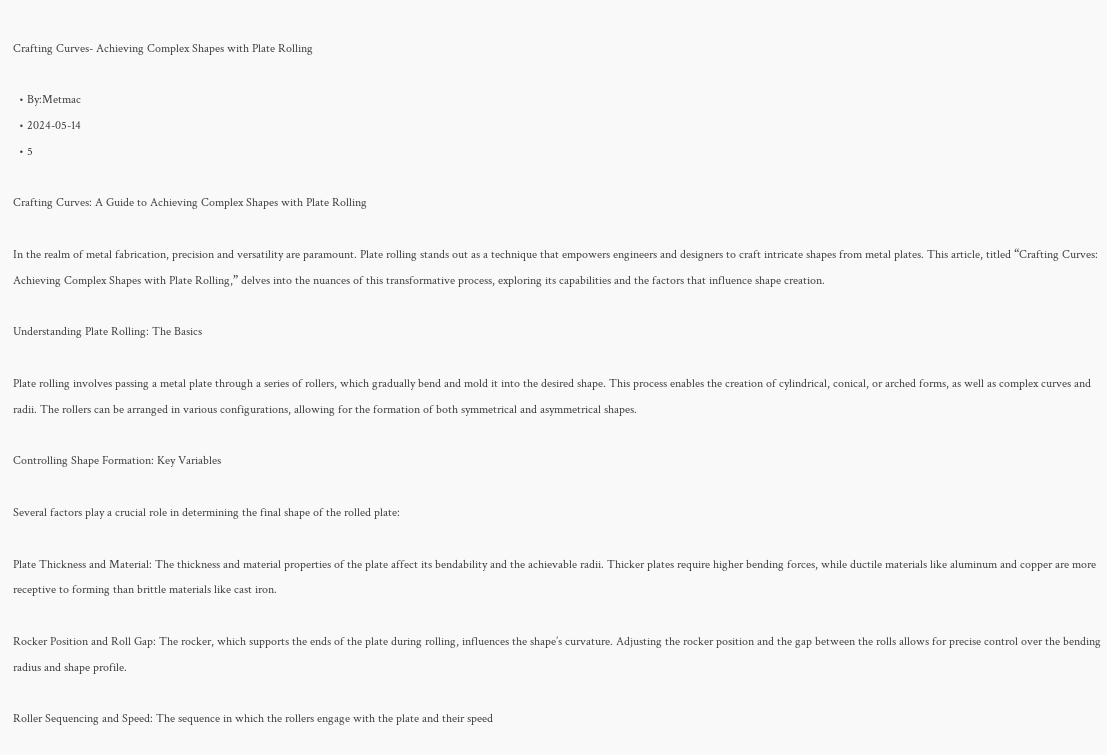Crafting Curves- Achieving Complex Shapes with Plate Rolling

  • By:Metmac
  • 2024-05-14
  • 5

Crafting Curves: A Guide to Achieving Complex Shapes with Plate Rolling

In the realm of metal fabrication, precision and versatility are paramount. Plate rolling stands out as a technique that empowers engineers and designers to craft intricate shapes from metal plates. This article, titled “Crafting Curves: Achieving Complex Shapes with Plate Rolling,” delves into the nuances of this transformative process, exploring its capabilities and the factors that influence shape creation.

Understanding Plate Rolling: The Basics

Plate rolling involves passing a metal plate through a series of rollers, which gradually bend and mold it into the desired shape. This process enables the creation of cylindrical, conical, or arched forms, as well as complex curves and radii. The rollers can be arranged in various configurations, allowing for the formation of both symmetrical and asymmetrical shapes.

Controlling Shape Formation: Key Variables

Several factors play a crucial role in determining the final shape of the rolled plate:

Plate Thickness and Material: The thickness and material properties of the plate affect its bendability and the achievable radii. Thicker plates require higher bending forces, while ductile materials like aluminum and copper are more receptive to forming than brittle materials like cast iron.

Rocker Position and Roll Gap: The rocker, which supports the ends of the plate during rolling, influences the shape’s curvature. Adjusting the rocker position and the gap between the rolls allows for precise control over the bending radius and shape profile.

Roller Sequencing and Speed: The sequence in which the rollers engage with the plate and their speed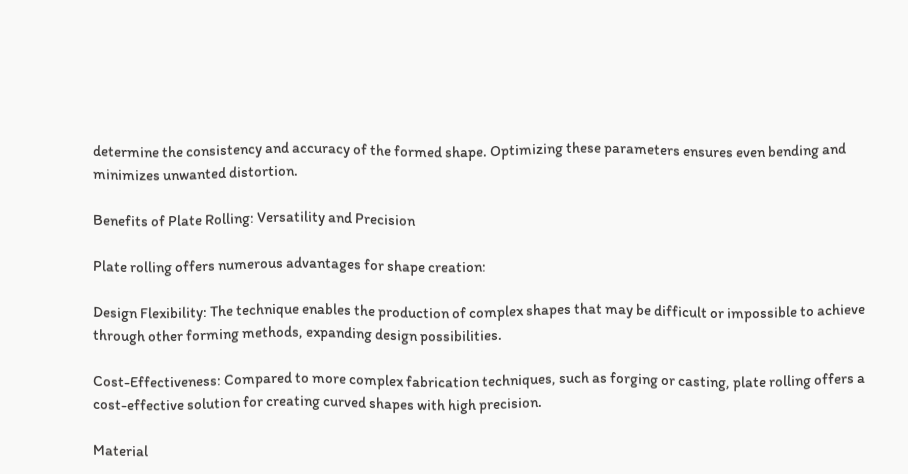determine the consistency and accuracy of the formed shape. Optimizing these parameters ensures even bending and minimizes unwanted distortion.

Benefits of Plate Rolling: Versatility and Precision

Plate rolling offers numerous advantages for shape creation:

Design Flexibility: The technique enables the production of complex shapes that may be difficult or impossible to achieve through other forming methods, expanding design possibilities.

Cost-Effectiveness: Compared to more complex fabrication techniques, such as forging or casting, plate rolling offers a cost-effective solution for creating curved shapes with high precision.

Material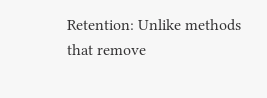Retention: Unlike methods that remove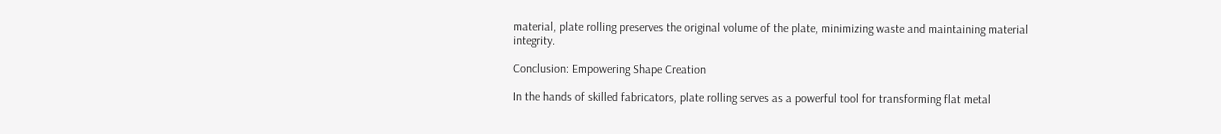material, plate rolling preserves the original volume of the plate, minimizing waste and maintaining material integrity.

Conclusion: Empowering Shape Creation

In the hands of skilled fabricators, plate rolling serves as a powerful tool for transforming flat metal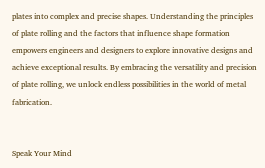plates into complex and precise shapes. Understanding the principles of plate rolling and the factors that influence shape formation empowers engineers and designers to explore innovative designs and achieve exceptional results. By embracing the versatility and precision of plate rolling, we unlock endless possibilities in the world of metal fabrication.


Speak Your Mind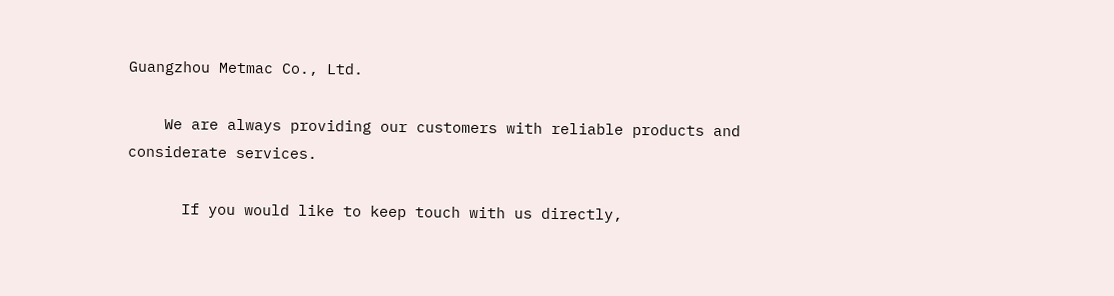Guangzhou Metmac Co., Ltd.

    We are always providing our customers with reliable products and considerate services.

      If you would like to keep touch with us directly,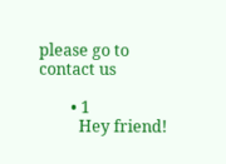please go to contact us

        • 1
          Hey friend!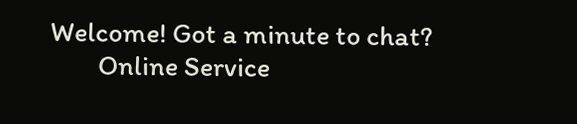Welcome! Got a minute to chat?
        Online Service